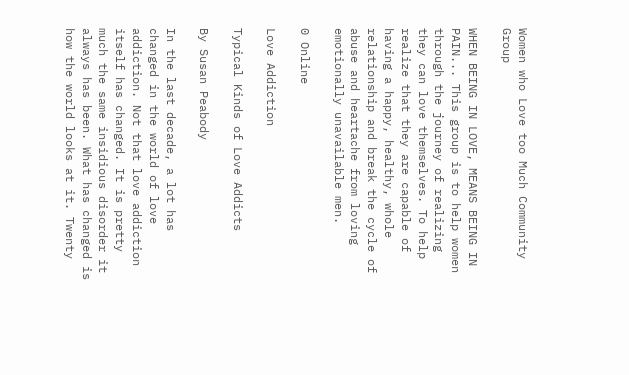Women who Love too Much Community Group

WHEN BEING IN LOVE, MEANS BEING IN PAIN... This group is to help women through the journey of realizing they can love themselves. To help realize that they are capable of having a happy, healthy, whole relationship and break the cycle of abuse and heartache from loving emotionally unavailable men.

0 Online

Love Addiction

Typical Kinds of Love Addicts

By Susan Peabody

In the last decade, a lot has changed in the world of love addiction. Not that love addiction itself has changed. It is pretty much the same insidious disorder it always has been. What has changed is how the world looks at it. Twenty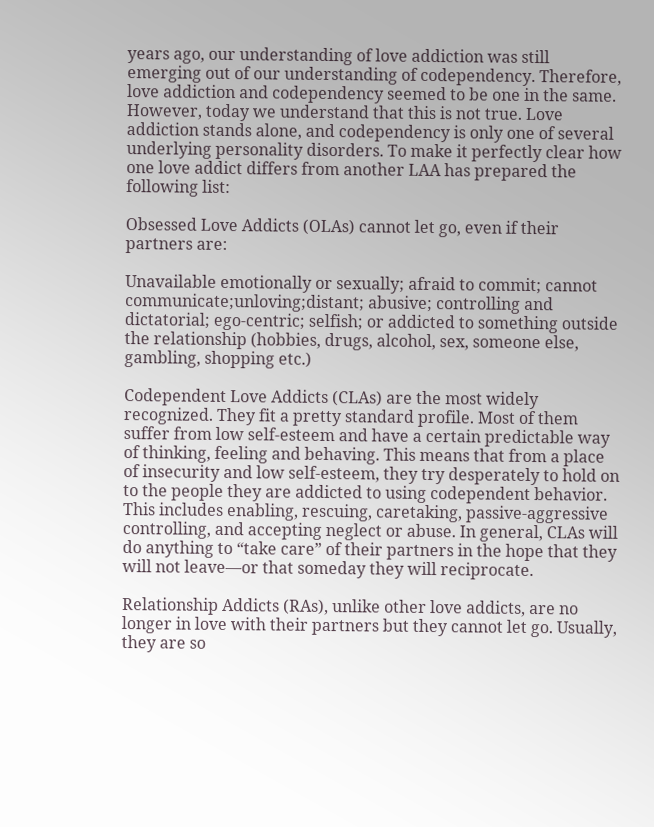years ago, our understanding of love addiction was still emerging out of our understanding of codependency. Therefore, love addiction and codependency seemed to be one in the same. However, today we understand that this is not true. Love addiction stands alone, and codependency is only one of several underlying personality disorders. To make it perfectly clear how one love addict differs from another LAA has prepared the following list:

Obsessed Love Addicts (OLAs) cannot let go, even if their partners are:

Unavailable emotionally or sexually; afraid to commit; cannot communicate;unloving;distant; abusive; controlling and dictatorial; ego-centric; selfish; or addicted to something outside the relationship (hobbies, drugs, alcohol, sex, someone else, gambling, shopping etc.)

Codependent Love Addicts (CLAs) are the most widely recognized. They fit a pretty standard profile. Most of them suffer from low self-esteem and have a certain predictable way of thinking, feeling and behaving. This means that from a place of insecurity and low self-esteem, they try desperately to hold on to the people they are addicted to using codependent behavior. This includes enabling, rescuing, caretaking, passive-aggressive controlling, and accepting neglect or abuse. In general, CLAs will do anything to “take care” of their partners in the hope that they will not leave—or that someday they will reciprocate.

Relationship Addicts (RAs), unlike other love addicts, are no longer in love with their partners but they cannot let go. Usually, they are so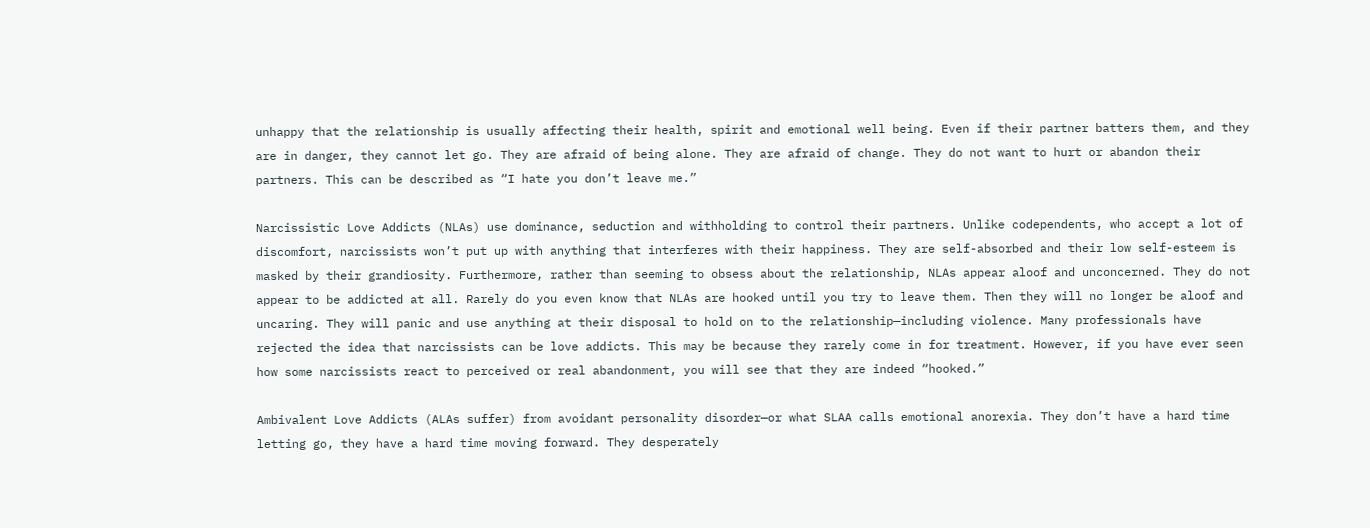unhappy that the relationship is usually affecting their health, spirit and emotional well being. Even if their partner batters them, and they are in danger, they cannot let go. They are afraid of being alone. They are afraid of change. They do not want to hurt or abandon their partners. This can be described as “I hate you don’t leave me.”

Narcissistic Love Addicts (NLAs) use dominance, seduction and withholding to control their partners. Unlike codependents, who accept a lot of discomfort, narcissists won’t put up with anything that interferes with their happiness. They are self-absorbed and their low self-esteem is masked by their grandiosity. Furthermore, rather than seeming to obsess about the relationship, NLAs appear aloof and unconcerned. They do not appear to be addicted at all. Rarely do you even know that NLAs are hooked until you try to leave them. Then they will no longer be aloof and uncaring. They will panic and use anything at their disposal to hold on to the relationship—including violence. Many professionals have rejected the idea that narcissists can be love addicts. This may be because they rarely come in for treatment. However, if you have ever seen how some narcissists react to perceived or real abandonment, you will see that they are indeed “hooked.”

Ambivalent Love Addicts (ALAs suffer) from avoidant personality disorder—or what SLAA calls emotional anorexia. They don’t have a hard time letting go, they have a hard time moving forward. They desperately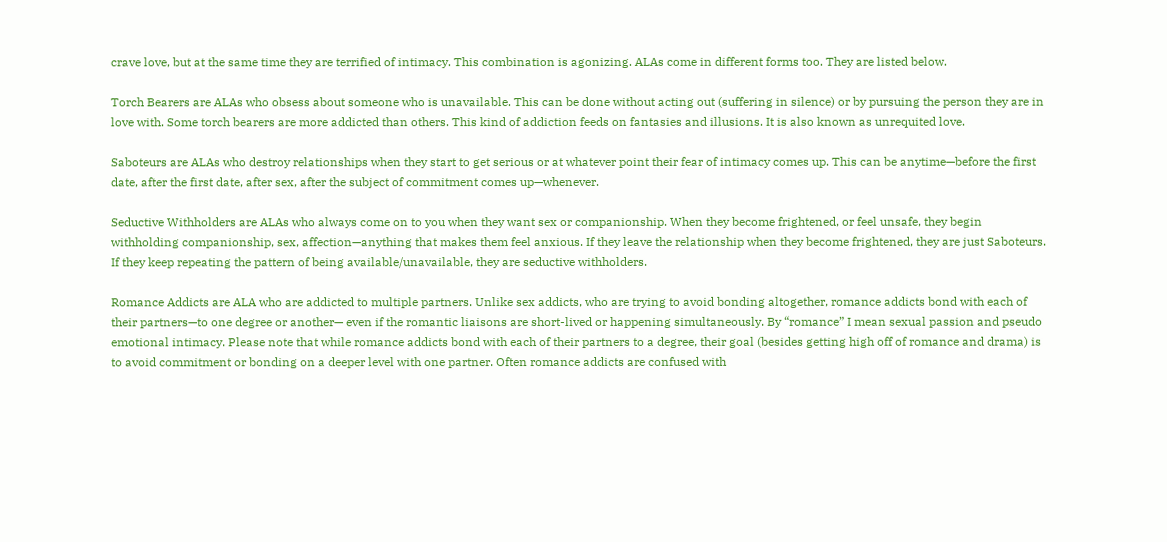crave love, but at the same time they are terrified of intimacy. This combination is agonizing. ALAs come in different forms too. They are listed below.

Torch Bearers are ALAs who obsess about someone who is unavailable. This can be done without acting out (suffering in silence) or by pursuing the person they are in love with. Some torch bearers are more addicted than others. This kind of addiction feeds on fantasies and illusions. It is also known as unrequited love.

Saboteurs are ALAs who destroy relationships when they start to get serious or at whatever point their fear of intimacy comes up. This can be anytime—before the first date, after the first date, after sex, after the subject of commitment comes up—whenever.

Seductive Withholders are ALAs who always come on to you when they want sex or companionship. When they become frightened, or feel unsafe, they begin withholding companionship, sex, affection—anything that makes them feel anxious. If they leave the relationship when they become frightened, they are just Saboteurs. If they keep repeating the pattern of being available/unavailable, they are seductive withholders.

Romance Addicts are ALA who are addicted to multiple partners. Unlike sex addicts, who are trying to avoid bonding altogether, romance addicts bond with each of their partners—to one degree or another— even if the romantic liaisons are short-lived or happening simultaneously. By “romance” I mean sexual passion and pseudo emotional intimacy. Please note that while romance addicts bond with each of their partners to a degree, their goal (besides getting high off of romance and drama) is to avoid commitment or bonding on a deeper level with one partner. Often romance addicts are confused with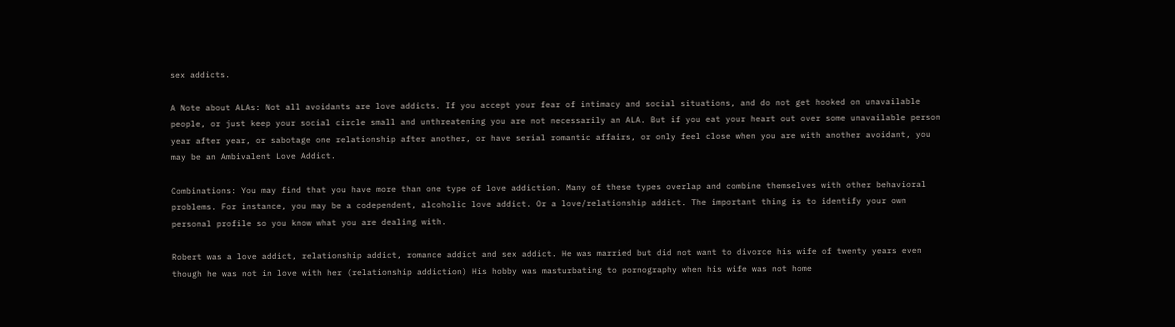sex addicts.

A Note about ALAs: Not all avoidants are love addicts. If you accept your fear of intimacy and social situations, and do not get hooked on unavailable people, or just keep your social circle small and unthreatening you are not necessarily an ALA. But if you eat your heart out over some unavailable person year after year, or sabotage one relationship after another, or have serial romantic affairs, or only feel close when you are with another avoidant, you may be an Ambivalent Love Addict.

Combinations: You may find that you have more than one type of love addiction. Many of these types overlap and combine themselves with other behavioral problems. For instance, you may be a codependent, alcoholic love addict. Or a love/relationship addict. The important thing is to identify your own personal profile so you know what you are dealing with.

Robert was a love addict, relationship addict, romance addict and sex addict. He was married but did not want to divorce his wife of twenty years even though he was not in love with her (relationship addiction) His hobby was masturbating to pornography when his wife was not home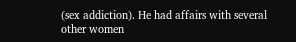(sex addiction). He had affairs with several other women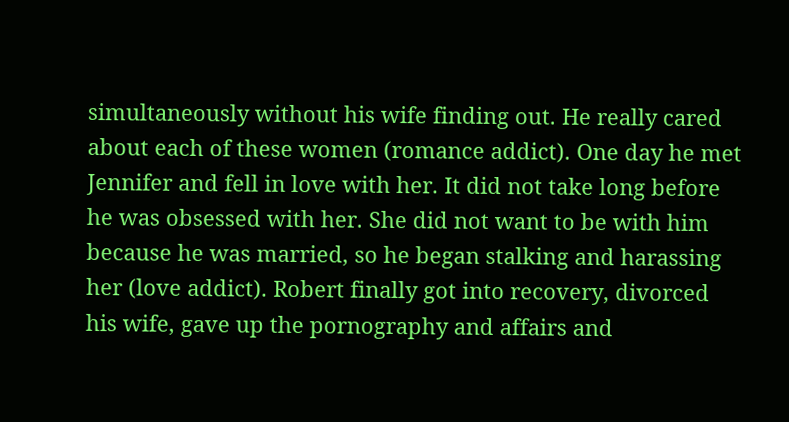simultaneously without his wife finding out. He really cared about each of these women (romance addict). One day he met Jennifer and fell in love with her. It did not take long before he was obsessed with her. She did not want to be with him because he was married, so he began stalking and harassing her (love addict). Robert finally got into recovery, divorced his wife, gave up the pornography and affairs and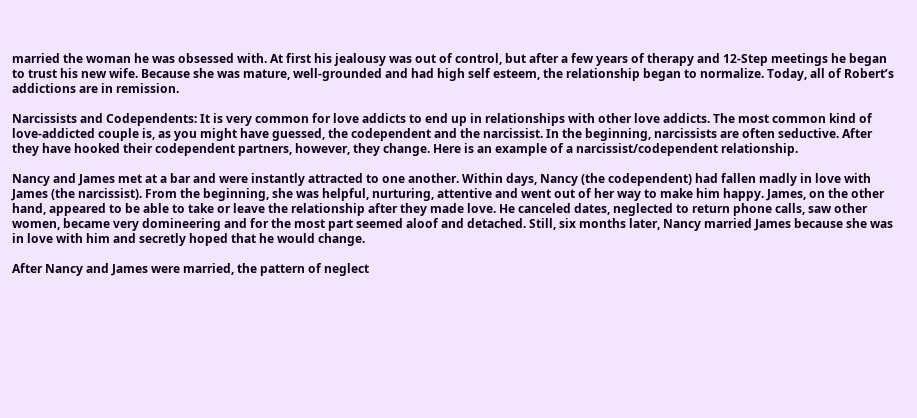married the woman he was obsessed with. At first his jealousy was out of control, but after a few years of therapy and 12-Step meetings he began to trust his new wife. Because she was mature, well-grounded and had high self esteem, the relationship began to normalize. Today, all of Robert’s addictions are in remission.

Narcissists and Codependents: It is very common for love addicts to end up in relationships with other love addicts. The most common kind of love-addicted couple is, as you might have guessed, the codependent and the narcissist. In the beginning, narcissists are often seductive. After they have hooked their codependent partners, however, they change. Here is an example of a narcissist/codependent relationship.

Nancy and James met at a bar and were instantly attracted to one another. Within days, Nancy (the codependent) had fallen madly in love with James (the narcissist). From the beginning, she was helpful, nurturing, attentive and went out of her way to make him happy. James, on the other hand, appeared to be able to take or leave the relationship after they made love. He canceled dates, neglected to return phone calls, saw other women, became very domineering and for the most part seemed aloof and detached. Still, six months later, Nancy married James because she was in love with him and secretly hoped that he would change.

After Nancy and James were married, the pattern of neglect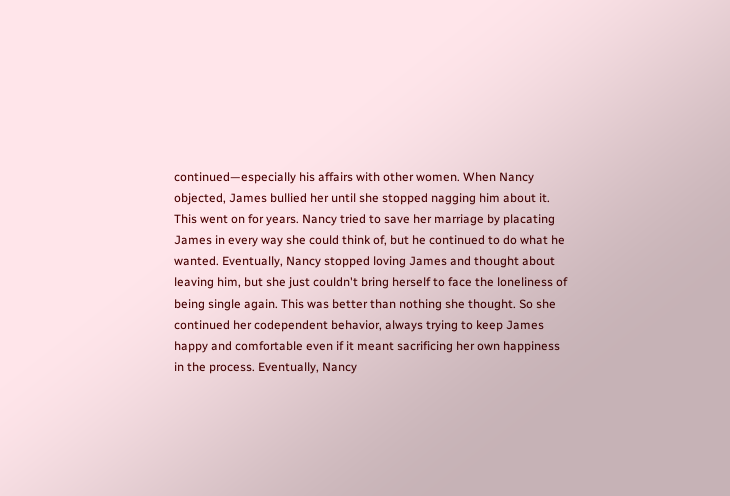continued—especially his affairs with other women. When Nancy objected, James bullied her until she stopped nagging him about it. This went on for years. Nancy tried to save her marriage by placating James in every way she could think of, but he continued to do what he wanted. Eventually, Nancy stopped loving James and thought about leaving him, but she just couldn't bring herself to face the loneliness of being single again. This was better than nothing she thought. So she continued her codependent behavior, always trying to keep James happy and comfortable even if it meant sacrificing her own happiness in the process. Eventually, Nancy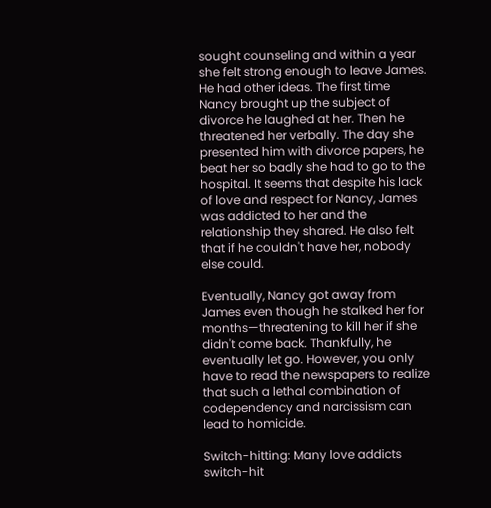sought counseling and within a year she felt strong enough to leave James. He had other ideas. The first time Nancy brought up the subject of divorce he laughed at her. Then he threatened her verbally. The day she presented him with divorce papers, he beat her so badly she had to go to the hospital. It seems that despite his lack of love and respect for Nancy, James was addicted to her and the relationship they shared. He also felt that if he couldn't have her, nobody else could.

Eventually, Nancy got away from James even though he stalked her for months—threatening to kill her if she didn't come back. Thankfully, he eventually let go. However, you only have to read the newspapers to realize that such a lethal combination of codependency and narcissism can lead to homicide.

Switch-hitting: Many love addicts switch-hit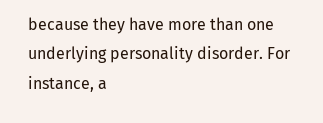because they have more than one underlying personality disorder. For instance, a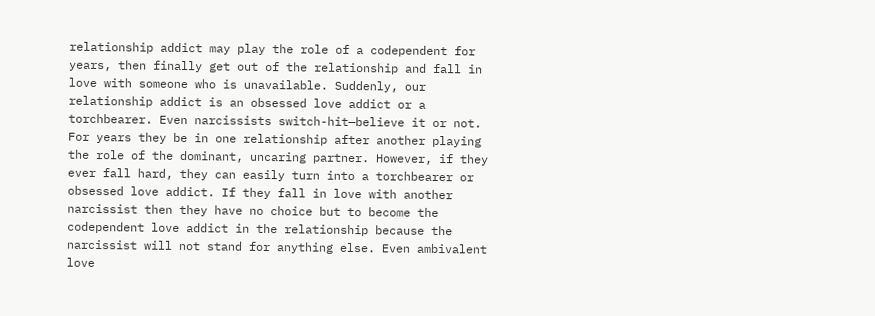relationship addict may play the role of a codependent for years, then finally get out of the relationship and fall in love with someone who is unavailable. Suddenly, our relationship addict is an obsessed love addict or a torchbearer. Even narcissists switch-hit—believe it or not. For years they be in one relationship after another playing the role of the dominant, uncaring partner. However, if they ever fall hard, they can easily turn into a torchbearer or obsessed love addict. If they fall in love with another narcissist then they have no choice but to become the codependent love addict in the relationship because the narcissist will not stand for anything else. Even ambivalent love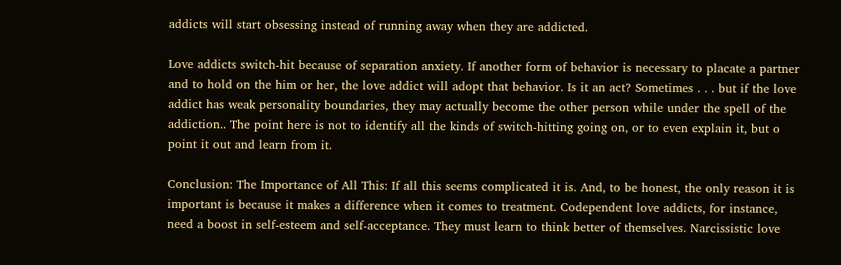addicts will start obsessing instead of running away when they are addicted.

Love addicts switch-hit because of separation anxiety. If another form of behavior is necessary to placate a partner and to hold on the him or her, the love addict will adopt that behavior. Is it an act? Sometimes . . . but if the love addict has weak personality boundaries, they may actually become the other person while under the spell of the addiction.. The point here is not to identify all the kinds of switch-hitting going on, or to even explain it, but o point it out and learn from it.

Conclusion: The Importance of All This: If all this seems complicated it is. And, to be honest, the only reason it is important is because it makes a difference when it comes to treatment. Codependent love addicts, for instance, need a boost in self-esteem and self-acceptance. They must learn to think better of themselves. Narcissistic love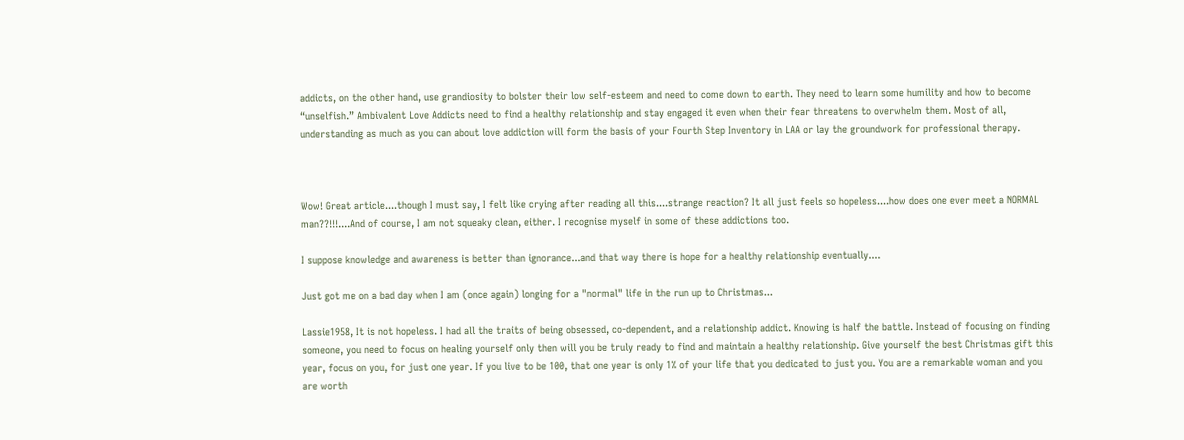addicts, on the other hand, use grandiosity to bolster their low self-esteem and need to come down to earth. They need to learn some humility and how to become “unselfish.” Ambivalent Love Addicts need to find a healthy relationship and stay engaged it even when their fear threatens to overwhelm them. Most of all, understanding as much as you can about love addiction will form the basis of your Fourth Step Inventory in LAA or lay the groundwork for professional therapy.



Wow! Great article....though I must say, I felt like crying after reading all this....strange reaction? It all just feels so hopeless....how does one ever meet a NORMAL man??!!!....And of course, I am not squeaky clean, either. I recognise myself in some of these addictions too.

I suppose knowledge and awareness is better than ignorance...and that way there is hope for a healthy relationship eventually....

Just got me on a bad day when I am (once again) longing for a "normal" life in the run up to Christmas...

Lassie1958, It is not hopeless. I had all the traits of being obsessed, co-dependent, and a relationship addict. Knowing is half the battle. Instead of focusing on finding someone, you need to focus on healing yourself only then will you be truly ready to find and maintain a healthy relationship. Give yourself the best Christmas gift this year, focus on you, for just one year. If you live to be 100, that one year is only 1% of your life that you dedicated to just you. You are a remarkable woman and you are worth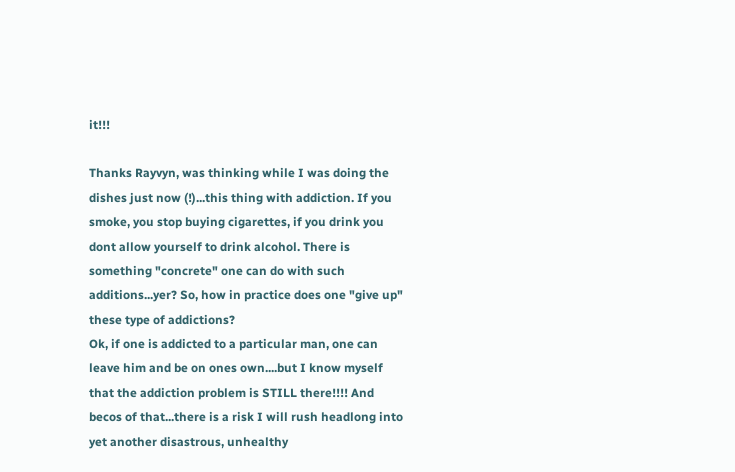it!!!

Thanks Rayvyn, was thinking while I was doing the dishes just now (!)...this thing with addiction. If you smoke, you stop buying cigarettes, if you drink you dont allow yourself to drink alcohol. There is something "concrete" one can do with such additions...yer? So, how in practice does one "give up" these type of addictions?
Ok, if one is addicted to a particular man, one can leave him and be on ones own....but I know myself that the addiction problem is STILL there!!!! And becos of that...there is a risk I will rush headlong into yet another disastrous, unhealthy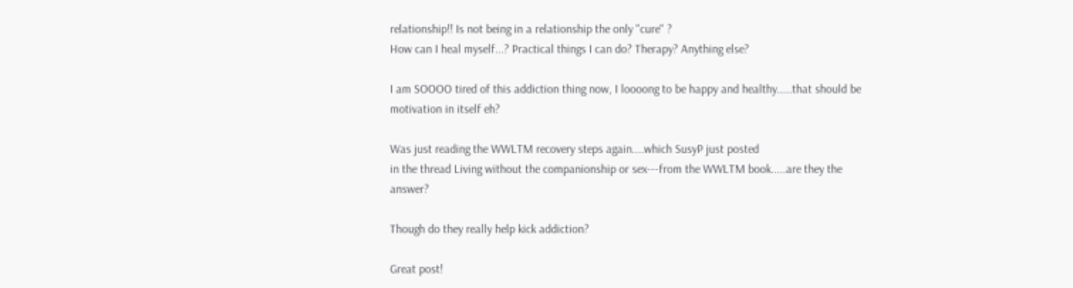relationship!! Is not being in a relationship the only "cure" ?
How can I heal myself...? Practical things I can do? Therapy? Anything else?

I am SOOOO tired of this addiction thing now, I loooong to be happy and healthy.....that should be motivation in itself eh?

Was just reading the WWLTM recovery steps again....which SusyP just posted
in the thread Living without the companionship or sex---from the WWLTM book.....are they the answer?

Though do they really help kick addiction?

Great post!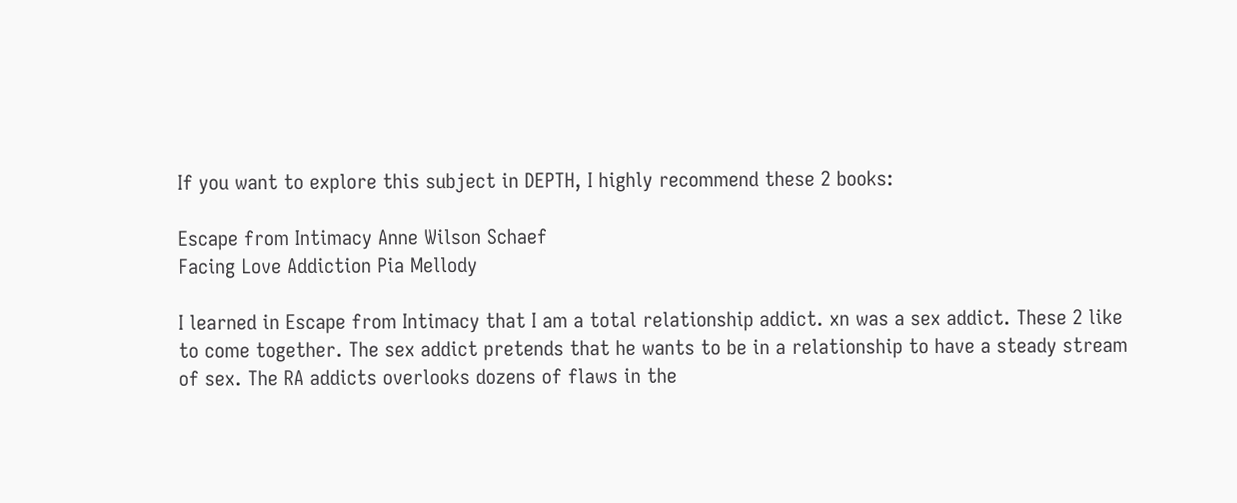If you want to explore this subject in DEPTH, I highly recommend these 2 books:

Escape from Intimacy Anne Wilson Schaef
Facing Love Addiction Pia Mellody

I learned in Escape from Intimacy that I am a total relationship addict. xn was a sex addict. These 2 like to come together. The sex addict pretends that he wants to be in a relationship to have a steady stream of sex. The RA addicts overlooks dozens of flaws in the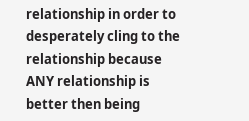relationship in order to desperately cling to the relationship because ANY relationship is better then being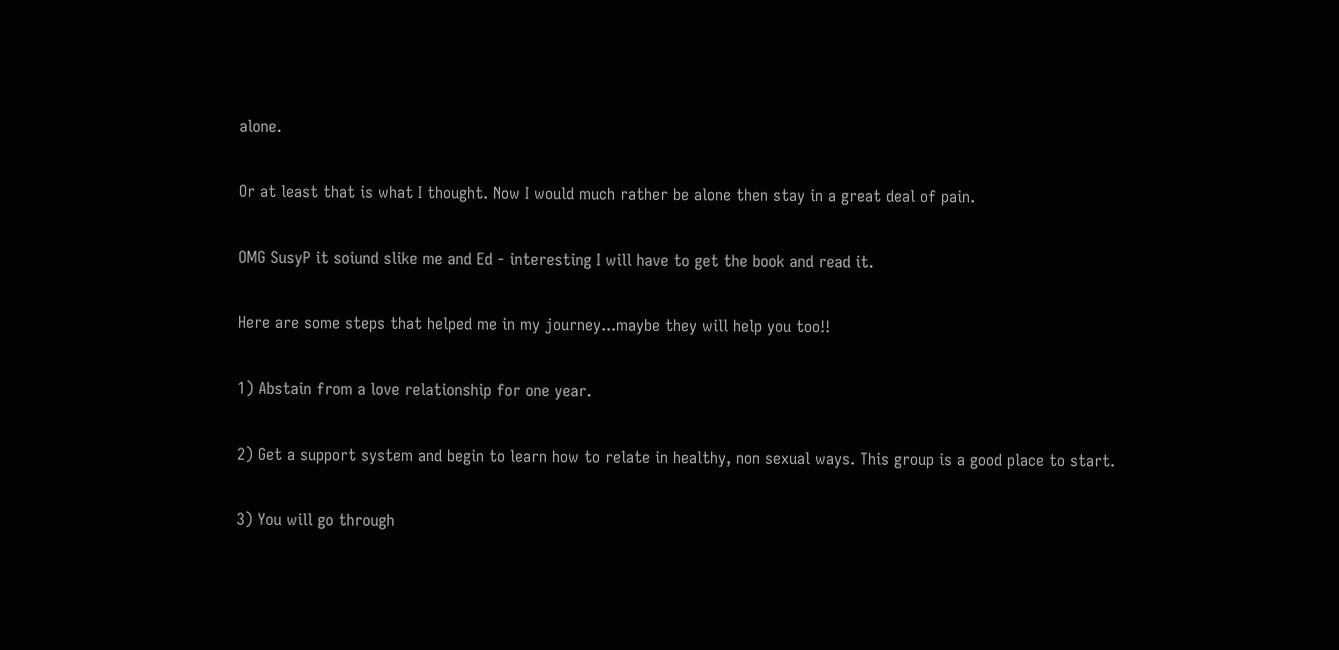alone.

Or at least that is what I thought. Now I would much rather be alone then stay in a great deal of pain.

OMG SusyP it soiund slike me and Ed - interesting I will have to get the book and read it.

Here are some steps that helped me in my journey...maybe they will help you too!!

1) Abstain from a love relationship for one year.

2) Get a support system and begin to learn how to relate in healthy, non sexual ways. This group is a good place to start.

3) You will go through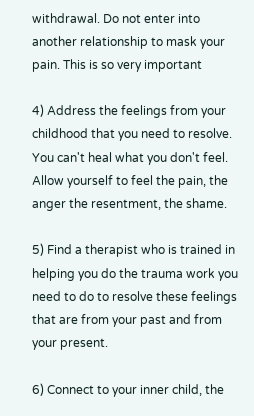withdrawal. Do not enter into another relationship to mask your pain. This is so very important

4) Address the feelings from your childhood that you need to resolve. You can't heal what you don't feel. Allow yourself to feel the pain, the anger the resentment, the shame.

5) Find a therapist who is trained in helping you do the trauma work you need to do to resolve these feelings that are from your past and from your present.

6) Connect to your inner child, the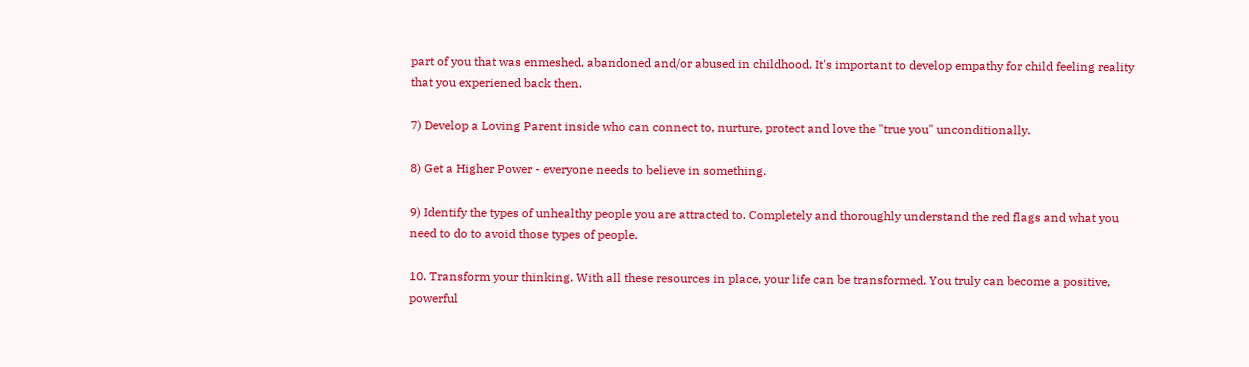part of you that was enmeshed, abandoned and/or abused in childhood. It's important to develop empathy for child feeling reality that you experiened back then.

7) Develop a Loving Parent inside who can connect to, nurture, protect and love the "true you" unconditionally.

8) Get a Higher Power - everyone needs to believe in something.

9) Identify the types of unhealthy people you are attracted to. Completely and thoroughly understand the red flags and what you need to do to avoid those types of people.

10. Transform your thinking. With all these resources in place, your life can be transformed. You truly can become a positive, powerful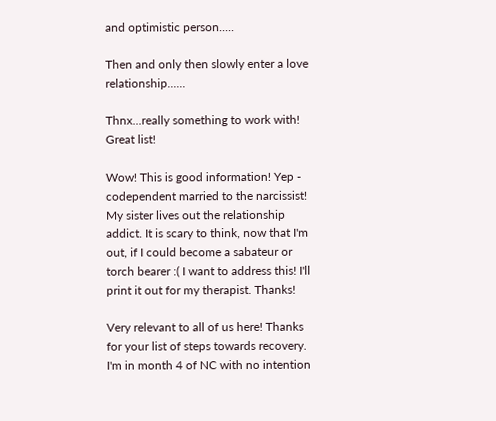and optimistic person.....

Then and only then slowly enter a love relationship......

Thnx...really something to work with! Great list!

Wow! This is good information! Yep - codependent married to the narcissist! My sister lives out the relationship addict. It is scary to think, now that I'm out, if I could become a sabateur or torch bearer :( I want to address this! I'll print it out for my therapist. Thanks!

Very relevant to all of us here! Thanks for your list of steps towards recovery. I'm in month 4 of NC with no intention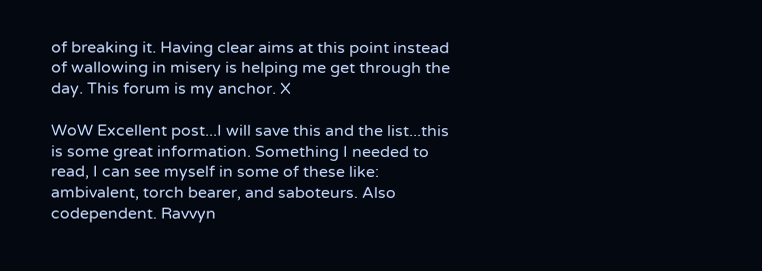of breaking it. Having clear aims at this point instead of wallowing in misery is helping me get through the day. This forum is my anchor. X

WoW Excellent post...I will save this and the list...this is some great information. Something I needed to read, I can see myself in some of these like: ambivalent, torch bearer, and saboteurs. Also codependent. Ravvyn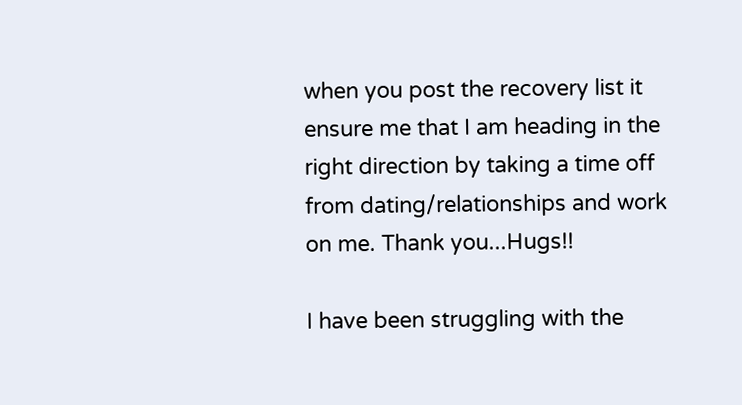when you post the recovery list it ensure me that I am heading in the right direction by taking a time off from dating/relationships and work on me. Thank you...Hugs!!

I have been struggling with the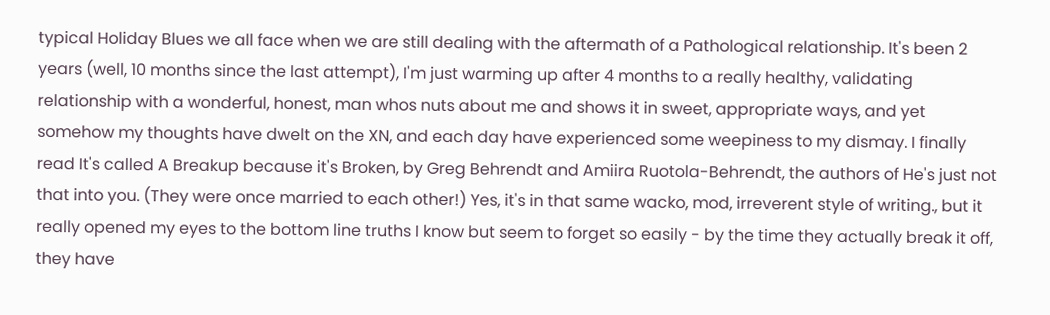typical Holiday Blues we all face when we are still dealing with the aftermath of a Pathological relationship. It's been 2 years (well, 10 months since the last attempt), I'm just warming up after 4 months to a really healthy, validating relationship with a wonderful, honest, man whos nuts about me and shows it in sweet, appropriate ways, and yet somehow my thoughts have dwelt on the XN, and each day have experienced some weepiness to my dismay. I finally read It's called A Breakup because it's Broken, by Greg Behrendt and Amiira Ruotola-Behrendt, the authors of He's just not that into you. (They were once married to each other!) Yes, it's in that same wacko, mod, irreverent style of writing., but it really opened my eyes to the bottom line truths I know but seem to forget so easily - by the time they actually break it off, they have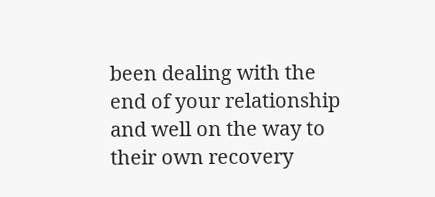been dealing with the end of your relationship and well on the way to their own recovery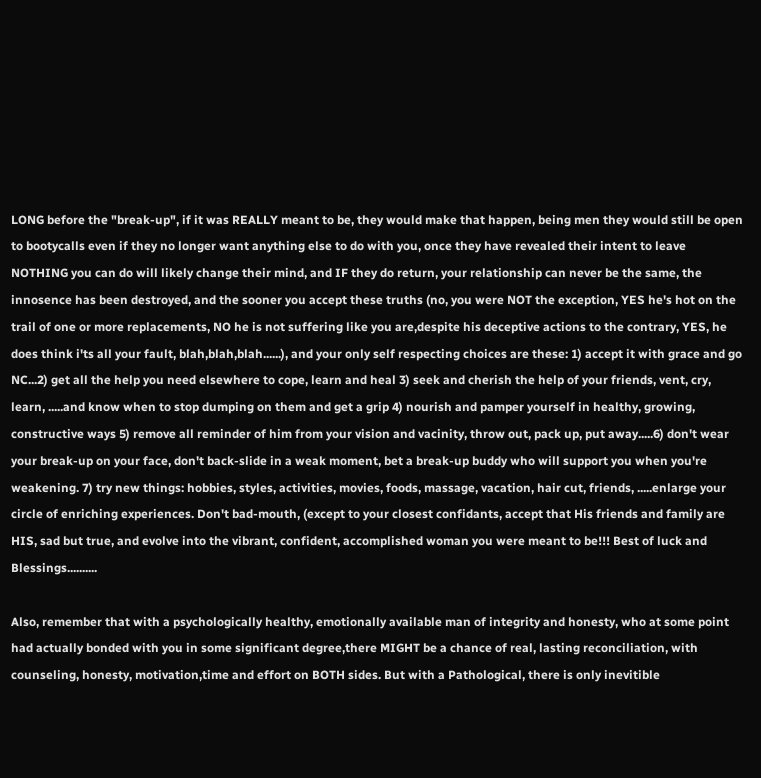LONG before the "break-up", if it was REALLY meant to be, they would make that happen, being men they would still be open to bootycalls even if they no longer want anything else to do with you, once they have revealed their intent to leave NOTHING you can do will likely change their mind, and IF they do return, your relationship can never be the same, the innosence has been destroyed, and the sooner you accept these truths (no, you were NOT the exception, YES he's hot on the trail of one or more replacements, NO he is not suffering like you are,despite his deceptive actions to the contrary, YES, he does think i'ts all your fault, blah,blah,blah......), and your only self respecting choices are these: 1) accept it with grace and go NC...2) get all the help you need elsewhere to cope, learn and heal 3) seek and cherish the help of your friends, vent, cry, learn, .....and know when to stop dumping on them and get a grip 4) nourish and pamper yourself in healthy, growing, constructive ways 5) remove all reminder of him from your vision and vacinity, throw out, pack up, put away.....6) don't wear your break-up on your face, don't back-slide in a weak moment, bet a break-up buddy who will support you when you're weakening. 7) try new things: hobbies, styles, activities, movies, foods, massage, vacation, hair cut, friends, .....enlarge your circle of enriching experiences. Don't bad-mouth, (except to your closest confidants, accept that His friends and family are HIS, sad but true, and evolve into the vibrant, confident, accomplished woman you were meant to be!!! Best of luck and Blessings..........

Also, remember that with a psychologically healthy, emotionally available man of integrity and honesty, who at some point had actually bonded with you in some significant degree,there MIGHT be a chance of real, lasting reconciliation, with counseling, honesty, motivation,time and effort on BOTH sides. But with a Pathological, there is only inevitible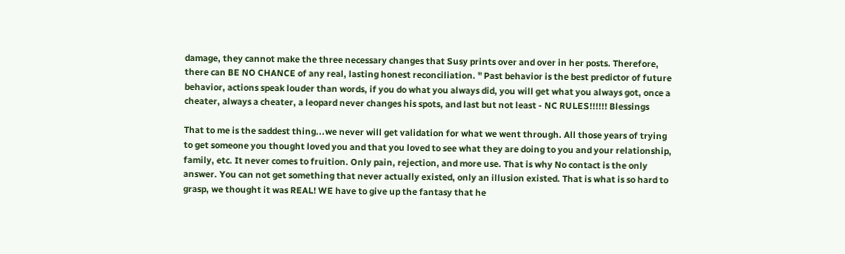damage, they cannot make the three necessary changes that Susy prints over and over in her posts. Therefore, there can BE NO CHANCE of any real, lasting honest reconciliation. " Past behavior is the best predictor of future behavior, actions speak louder than words, if you do what you always did, you will get what you always got, once a cheater, always a cheater, a leopard never changes his spots, and last but not least - NC RULES!!!!!! Blessings

That to me is the saddest thing...we never will get validation for what we went through. All those years of trying to get someone you thought loved you and that you loved to see what they are doing to you and your relationship, family, etc. It never comes to fruition. Only pain, rejection, and more use. That is why No contact is the only answer. You can not get something that never actually existed, only an illusion existed. That is what is so hard to grasp, we thought it was REAL! WE have to give up the fantasy that he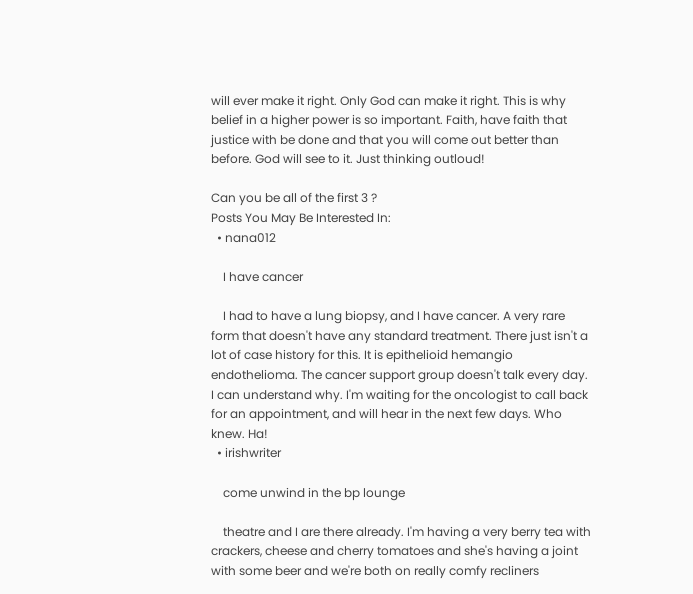will ever make it right. Only God can make it right. This is why belief in a higher power is so important. Faith, have faith that justice with be done and that you will come out better than before. God will see to it. Just thinking outloud!

Can you be all of the first 3 ?
Posts You May Be Interested In:
  • nana012

    I have cancer

    I had to have a lung biopsy, and I have cancer. A very rare form that doesn't have any standard treatment. There just isn't a lot of case history for this. It is epithelioid hemangio endothelioma. The cancer support group doesn't talk every day. I can understand why. I'm waiting for the oncologist to call back for an appointment, and will hear in the next few days. Who knew. Ha!
  • irishwriter

    come unwind in the bp lounge

    theatre and I are there already. I'm having a very berry tea with crackers, cheese and cherry tomatoes and she's having a joint with some beer and we're both on really comfy recliners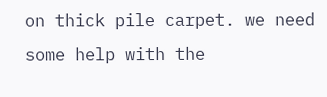on thick pile carpet. we need some help with the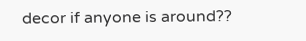decor if anyone is around??